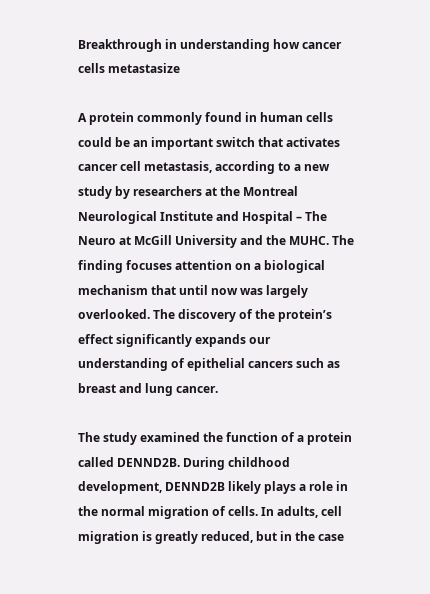Breakthrough in understanding how cancer cells metastasize

A protein commonly found in human cells could be an important switch that activates cancer cell metastasis, according to a new study by researchers at the Montreal Neurological Institute and Hospital – The Neuro at McGill University and the MUHC. The finding focuses attention on a biological mechanism that until now was largely overlooked. The discovery of the protein’s effect significantly expands our understanding of epithelial cancers such as breast and lung cancer.

The study examined the function of a protein called DENND2B. During childhood development, DENND2B likely plays a role in the normal migration of cells. In adults, cell migration is greatly reduced, but in the case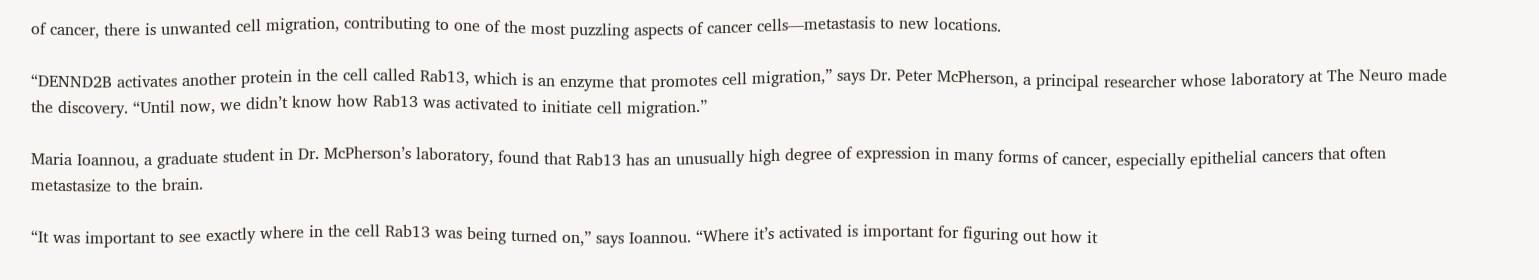of cancer, there is unwanted cell migration, contributing to one of the most puzzling aspects of cancer cells—metastasis to new locations.

“DENND2B activates another protein in the cell called Rab13, which is an enzyme that promotes cell migration,” says Dr. Peter McPherson, a principal researcher whose laboratory at The Neuro made the discovery. “Until now, we didn’t know how Rab13 was activated to initiate cell migration.”

Maria Ioannou, a graduate student in Dr. McPherson’s laboratory, found that Rab13 has an unusually high degree of expression in many forms of cancer, especially epithelial cancers that often metastasize to the brain.

“It was important to see exactly where in the cell Rab13 was being turned on,” says Ioannou. “Where it’s activated is important for figuring out how it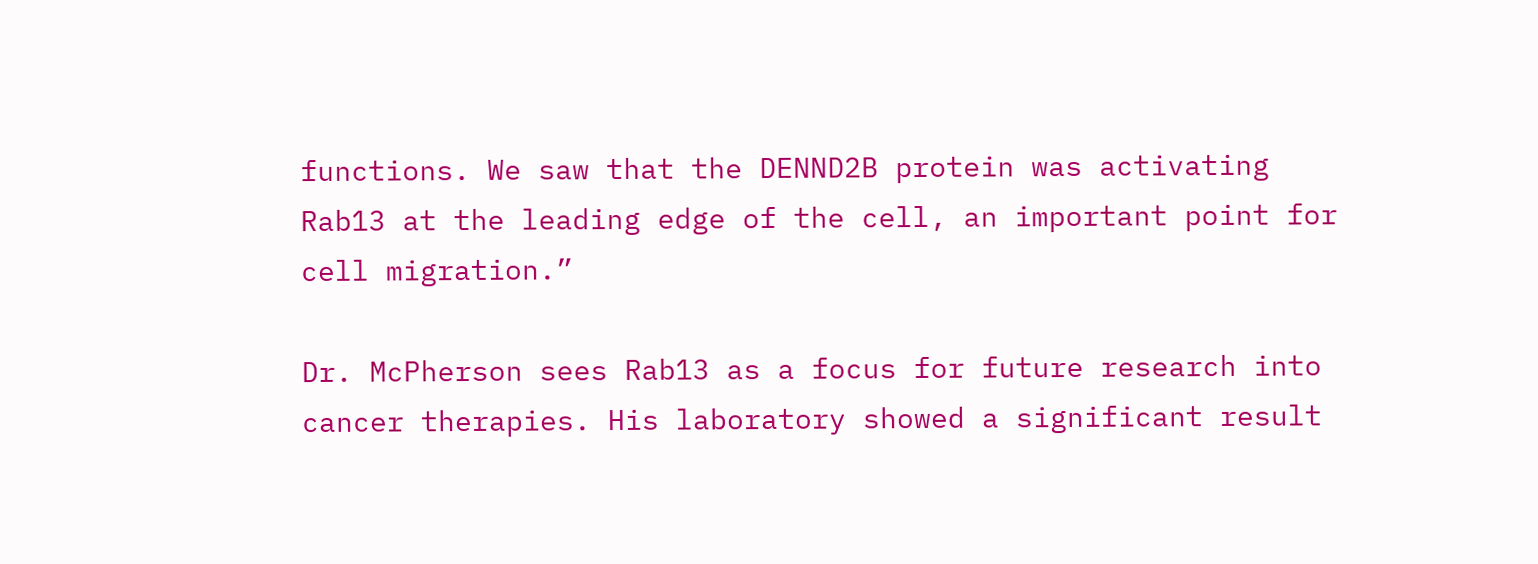functions. We saw that the DENND2B protein was activating Rab13 at the leading edge of the cell, an important point for cell migration.”

Dr. McPherson sees Rab13 as a focus for future research into cancer therapies. His laboratory showed a significant result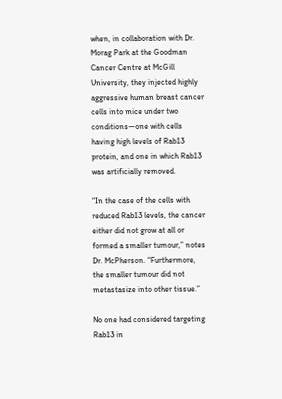when, in collaboration with Dr. Morag Park at the Goodman Cancer Centre at McGill University, they injected highly aggressive human breast cancer cells into mice under two conditions—one with cells having high levels of Rab13 protein, and one in which Rab13 was artificially removed.

“In the case of the cells with reduced Rab13 levels, the cancer either did not grow at all or formed a smaller tumour,” notes Dr. McPherson. “Furthermore, the smaller tumour did not metastasize into other tissue.”

No one had considered targeting Rab13 in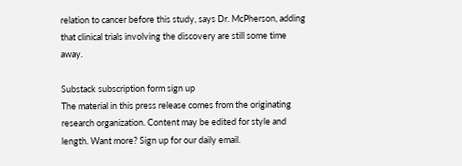relation to cancer before this study, says Dr. McPherson, adding that clinical trials involving the discovery are still some time away.

Substack subscription form sign up
The material in this press release comes from the originating research organization. Content may be edited for style and length. Want more? Sign up for our daily email.